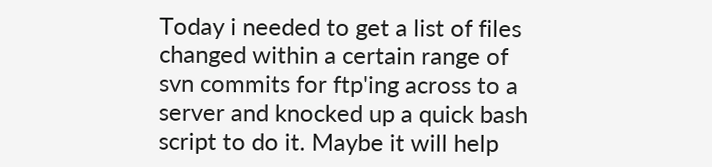Today i needed to get a list of files changed within a certain range of svn commits for ftp'ing across to a server and knocked up a quick bash script to do it. Maybe it will help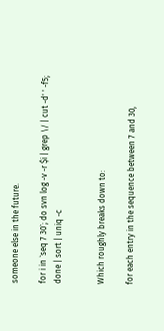someone else in the future.

for i in `seq 7 30`; do svn log -v -r $i | grep \/ | cut -d' ' -f5; done | sort | uniq -c


Which roughly breaks down to:

for each entry in the sequence between 7 and 30,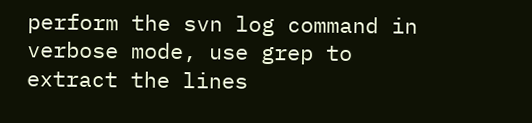perform the svn log command in verbose mode, use grep to extract the lines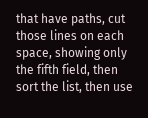that have paths, cut those lines on each space, showing only the fifth field, then sort the list, then use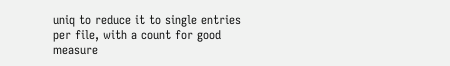uniq to reduce it to single entries per file, with a count for good measure